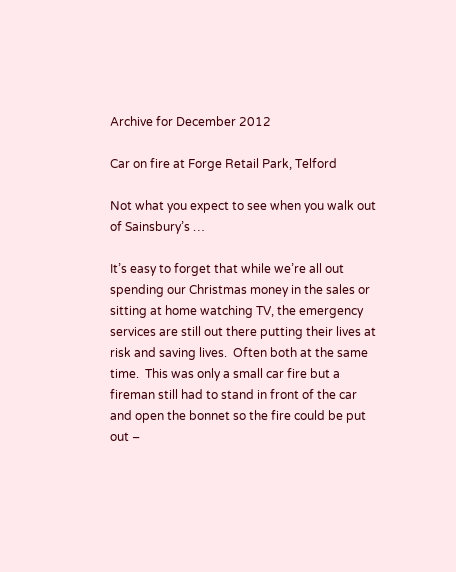Archive for December 2012

Car on fire at Forge Retail Park, Telford

Not what you expect to see when you walk out of Sainsbury’s …

It’s easy to forget that while we’re all out spending our Christmas money in the sales or sitting at home watching TV, the emergency services are still out there putting their lives at risk and saving lives.  Often both at the same time.  This was only a small car fire but a fireman still had to stand in front of the car and open the bonnet so the fire could be put out –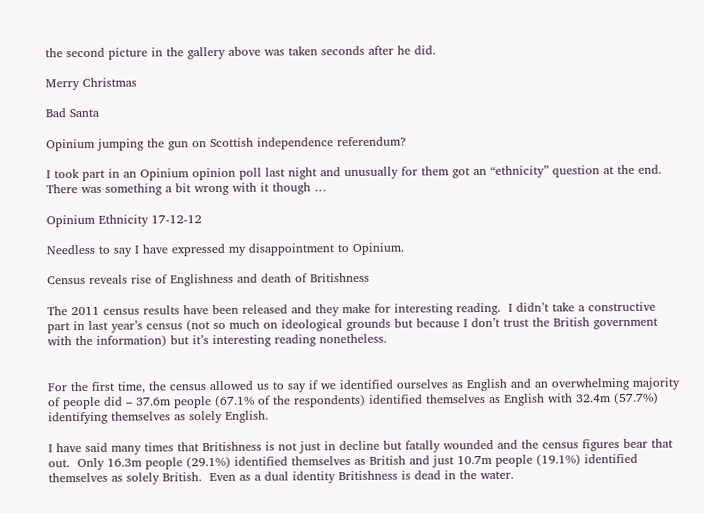the second picture in the gallery above was taken seconds after he did.

Merry Christmas

Bad Santa

Opinium jumping the gun on Scottish independence referendum?

I took part in an Opinium opinion poll last night and unusually for them got an “ethnicity” question at the end.  There was something a bit wrong with it though …

Opinium Ethnicity 17-12-12

Needless to say I have expressed my disappointment to Opinium.

Census reveals rise of Englishness and death of Britishness

The 2011 census results have been released and they make for interesting reading.  I didn’t take a constructive part in last year’s census (not so much on ideological grounds but because I don’t trust the British government with the information) but it’s interesting reading nonetheless.


For the first time, the census allowed us to say if we identified ourselves as English and an overwhelming majority of people did – 37.6m people (67.1% of the respondents) identified themselves as English with 32.4m (57.7%) identifying themselves as solely English.

I have said many times that Britishness is not just in decline but fatally wounded and the census figures bear that out.  Only 16.3m people (29.1%) identified themselves as British and just 10.7m people (19.1%) identified themselves as solely British.  Even as a dual identity Britishness is dead in the water.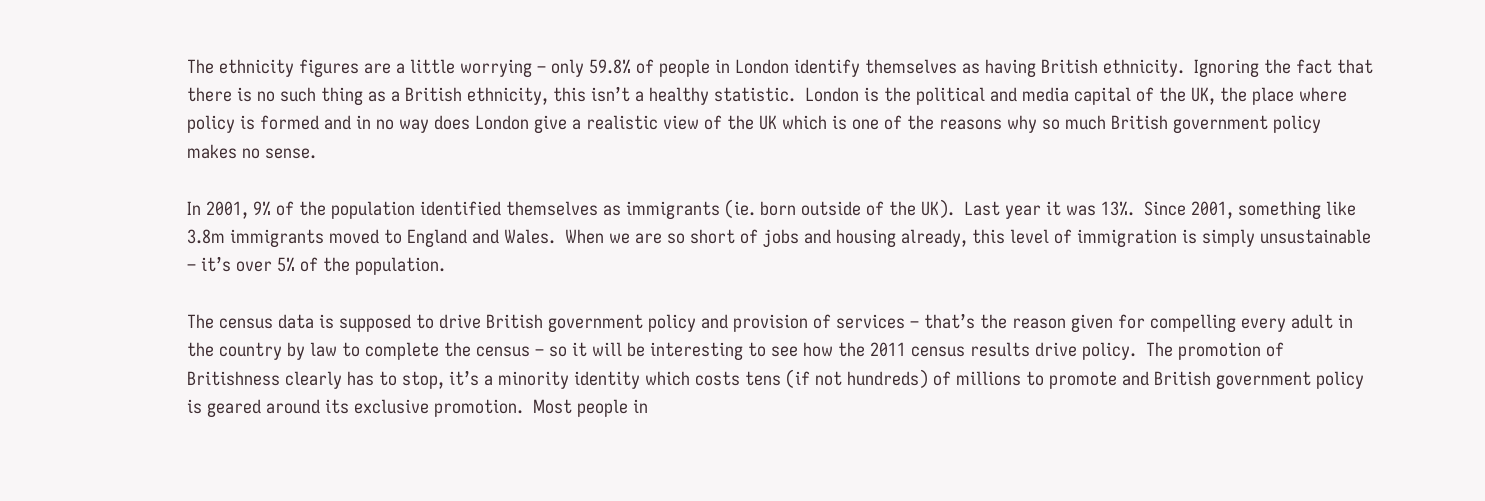The ethnicity figures are a little worrying – only 59.8% of people in London identify themselves as having British ethnicity.  Ignoring the fact that there is no such thing as a British ethnicity, this isn’t a healthy statistic.  London is the political and media capital of the UK, the place where policy is formed and in no way does London give a realistic view of the UK which is one of the reasons why so much British government policy makes no sense.

In 2001, 9% of the population identified themselves as immigrants (ie. born outside of the UK).  Last year it was 13%.  Since 2001, something like 3.8m immigrants moved to England and Wales.  When we are so short of jobs and housing already, this level of immigration is simply unsustainable – it’s over 5% of the population.

The census data is supposed to drive British government policy and provision of services – that’s the reason given for compelling every adult in the country by law to complete the census – so it will be interesting to see how the 2011 census results drive policy.  The promotion of Britishness clearly has to stop, it’s a minority identity which costs tens (if not hundreds) of millions to promote and British government policy is geared around its exclusive promotion.  Most people in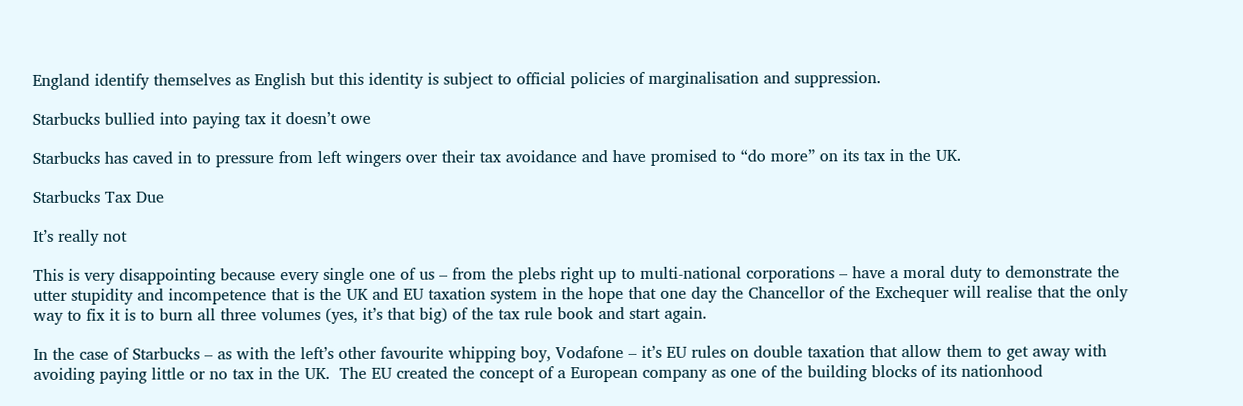England identify themselves as English but this identity is subject to official policies of marginalisation and suppression.

Starbucks bullied into paying tax it doesn’t owe

Starbucks has caved in to pressure from left wingers over their tax avoidance and have promised to “do more” on its tax in the UK.

Starbucks Tax Due

It’s really not

This is very disappointing because every single one of us – from the plebs right up to multi-national corporations – have a moral duty to demonstrate the utter stupidity and incompetence that is the UK and EU taxation system in the hope that one day the Chancellor of the Exchequer will realise that the only way to fix it is to burn all three volumes (yes, it’s that big) of the tax rule book and start again.

In the case of Starbucks – as with the left’s other favourite whipping boy, Vodafone – it’s EU rules on double taxation that allow them to get away with avoiding paying little or no tax in the UK.  The EU created the concept of a European company as one of the building blocks of its nationhood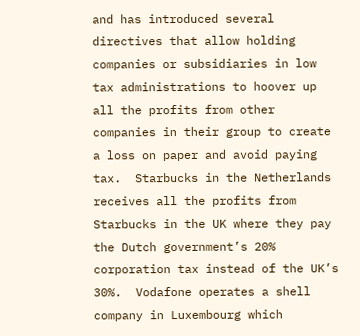and has introduced several directives that allow holding companies or subsidiaries in low tax administrations to hoover up all the profits from other companies in their group to create a loss on paper and avoid paying tax.  Starbucks in the Netherlands receives all the profits from Starbucks in the UK where they pay the Dutch government’s 20% corporation tax instead of the UK’s 30%.  Vodafone operates a shell company in Luxembourg which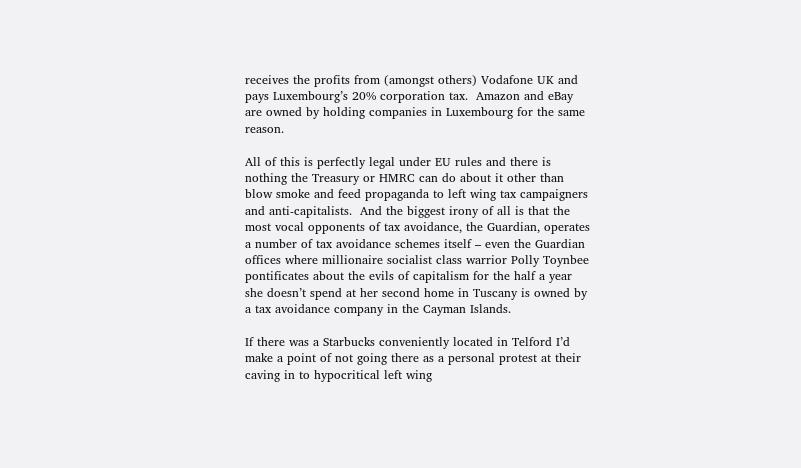receives the profits from (amongst others) Vodafone UK and pays Luxembourg’s 20% corporation tax.  Amazon and eBay are owned by holding companies in Luxembourg for the same reason.

All of this is perfectly legal under EU rules and there is nothing the Treasury or HMRC can do about it other than blow smoke and feed propaganda to left wing tax campaigners and anti-capitalists.  And the biggest irony of all is that the most vocal opponents of tax avoidance, the Guardian, operates a number of tax avoidance schemes itself – even the Guardian offices where millionaire socialist class warrior Polly Toynbee pontificates about the evils of capitalism for the half a year she doesn’t spend at her second home in Tuscany is owned by a tax avoidance company in the Cayman Islands.

If there was a Starbucks conveniently located in Telford I’d make a point of not going there as a personal protest at their caving in to hypocritical left wing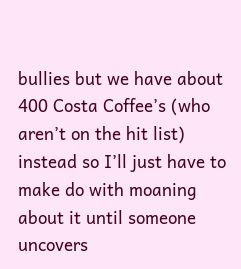bullies but we have about 400 Costa Coffee’s (who aren’t on the hit list) instead so I’ll just have to make do with moaning about it until someone uncovers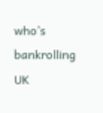who’s bankrolling UK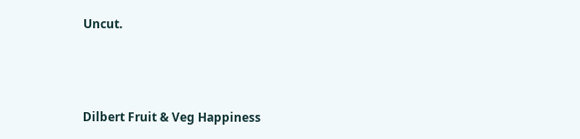Uncut.



Dilbert Fruit & Veg Happiness